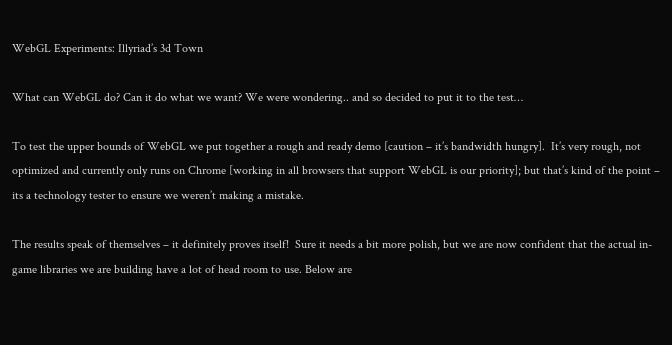WebGL Experiments: Illyriad’s 3d Town

What can WebGL do? Can it do what we want? We were wondering.. and so decided to put it to the test…

To test the upper bounds of WebGL we put together a rough and ready demo [caution – it’s bandwidth hungry].  It’s very rough, not optimized and currently only runs on Chrome [working in all browsers that support WebGL is our priority]; but that’s kind of the point – its a technology tester to ensure we weren’t making a mistake.

The results speak of themselves – it definitely proves itself!  Sure it needs a bit more polish, but we are now confident that the actual in-game libraries we are building have a lot of head room to use. Below are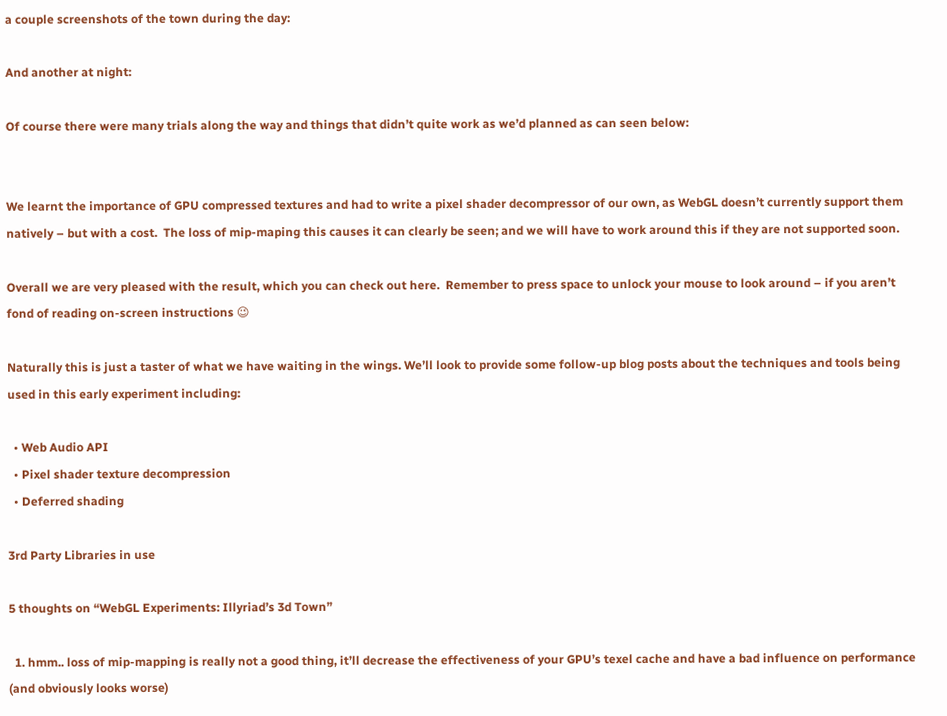a couple screenshots of the town during the day:

And another at night:

Of course there were many trials along the way and things that didn’t quite work as we’d planned as can seen below:


We learnt the importance of GPU compressed textures and had to write a pixel shader decompressor of our own, as WebGL doesn’t currently support them natively – but with a cost.  The loss of mip-maping this causes it can clearly be seen; and we will have to work around this if they are not supported soon.

Overall we are very pleased with the result, which you can check out here.  Remember to press space to unlock your mouse to look around – if you aren’t fond of reading on-screen instructions 😉

Naturally this is just a taster of what we have waiting in the wings. We’ll look to provide some follow-up blog posts about the techniques and tools being used in this early experiment including:

  • Web Audio API
  • Pixel shader texture decompression
  • Deferred shading

3rd Party Libraries in use

5 thoughts on “WebGL Experiments: Illyriad’s 3d Town”

  1. hmm.. loss of mip-mapping is really not a good thing, it’ll decrease the effectiveness of your GPU’s texel cache and have a bad influence on performance (and obviously looks worse)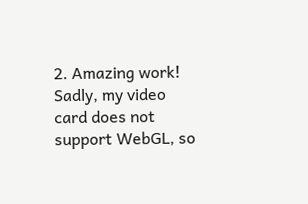2. Amazing work! Sadly, my video card does not support WebGL, so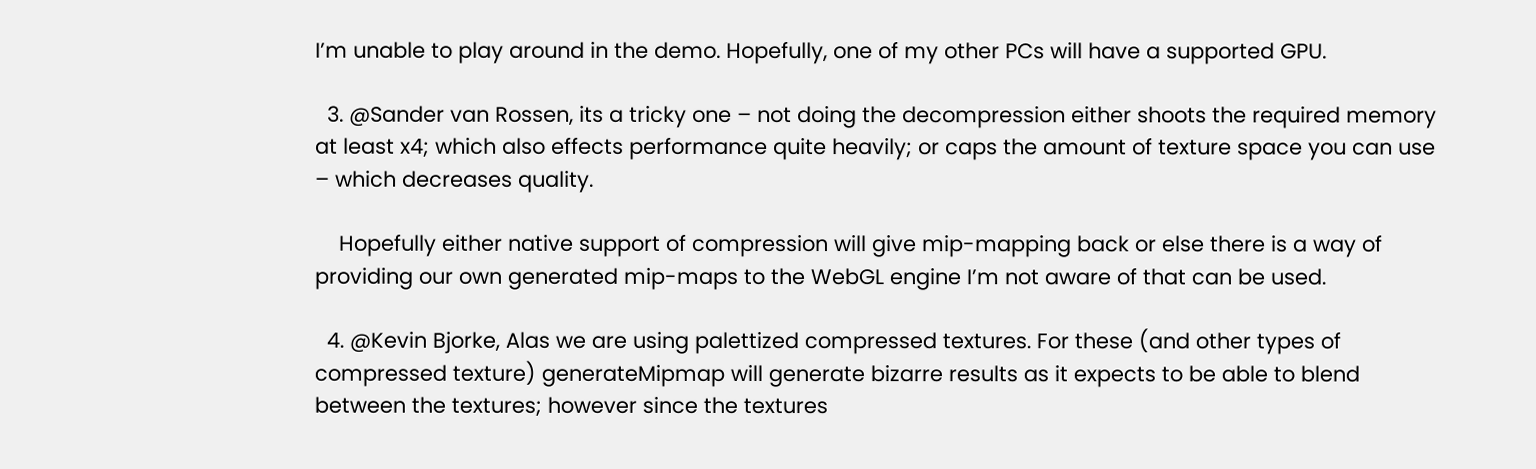I’m unable to play around in the demo. Hopefully, one of my other PCs will have a supported GPU.

  3. @Sander van Rossen, its a tricky one – not doing the decompression either shoots the required memory at least x4; which also effects performance quite heavily; or caps the amount of texture space you can use – which decreases quality.

    Hopefully either native support of compression will give mip-mapping back or else there is a way of providing our own generated mip-maps to the WebGL engine I’m not aware of that can be used.

  4. @Kevin Bjorke, Alas we are using palettized compressed textures. For these (and other types of compressed texture) generateMipmap will generate bizarre results as it expects to be able to blend between the textures; however since the textures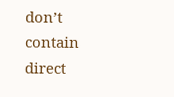don’t contain direct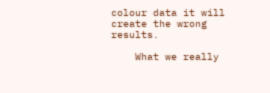colour data it will create the wrong results.

    What we really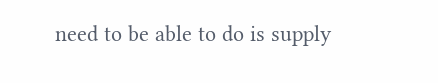need to be able to do is supply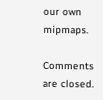our own mipmaps.

Comments are closed.